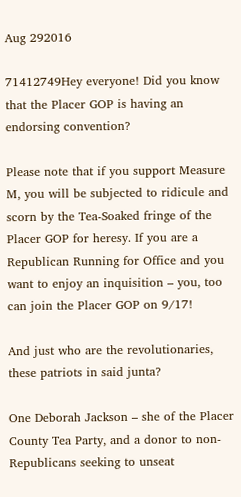Aug 292016

71412749Hey everyone! Did you know that the Placer GOP is having an endorsing convention?

Please note that if you support Measure M, you will be subjected to ridicule and scorn by the Tea-Soaked fringe of the Placer GOP for heresy. If you are a Republican Running for Office and you want to enjoy an inquisition – you, too can join the Placer GOP on 9/17!

And just who are the revolutionaries, these patriots in said junta?

One Deborah Jackson – she of the Placer County Tea Party, and a donor to non-Republicans seeking to unseat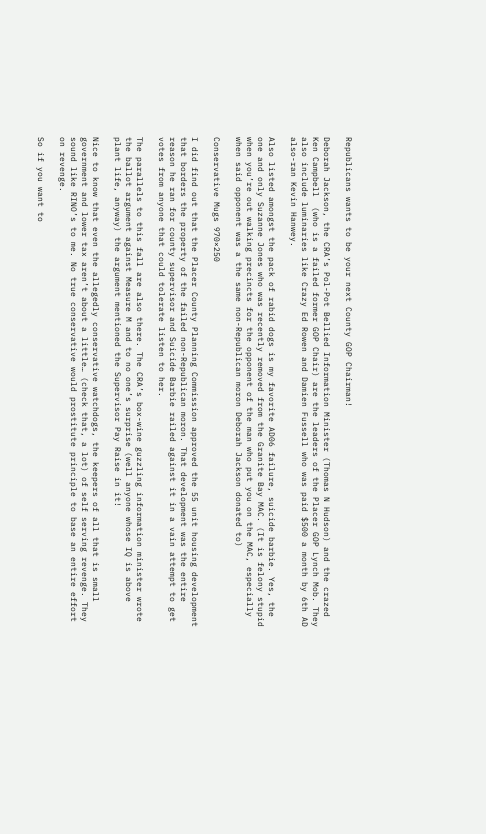Republicans wants to be your next County GOP Chairman!

Deborah Jackson, the CRA’s Pol-Pot Bellied Information Minister (Thomas N Hudson) and the crazed Ken Campbell  (who is a failed former GOP Chair) are the leaders of the Placer GOP Lynch Mob. They also include luminaries like Crazy Ed Rowen and Damien Fussell who was paid $500 a month by 6th AD also-ran Kevin Hanwey.

Also listed amongst the pack of rabid dogs is my favorite AD06 failure, suicide barbie. Yes, the one and only Suzanne Jones who was recently removed from the Granite Bay MAC. (It is felony stupid when you’re out walking precincts for the opponent of the man who put you on the MAC, especially when said opponent was a the same non-Republican moron Deborah Jackson donated to)

Conservative Mugs 970×250

I did find out that the Placer County Planning Commission approved the 55 unit housing development that borders the property of the failed non-Republican moron. That development was the entire reason he ran for county supervisor and Suicide Barbie railed against it in a vain attempt to get votes from anyone that could tolerate listen to her.

The parallels to this fall are also there. The CRA’s box-wine guzzling information minister wrote the ballot argument against Measure M and to no one’s surprise (well anyone whose IQ is above plant life, anyway) the argument mentioned the Supervisor Pay Raise in it!

Nice to know that even the allegedly conservative watchdogs, the keepers of all that is small government and lower tax aren’t about a little… (check that, a lot) of self serving revenge. They sound like RINO’s to me. No true conservative would prostitute principle to base an entire effort on revenge.

So if you want to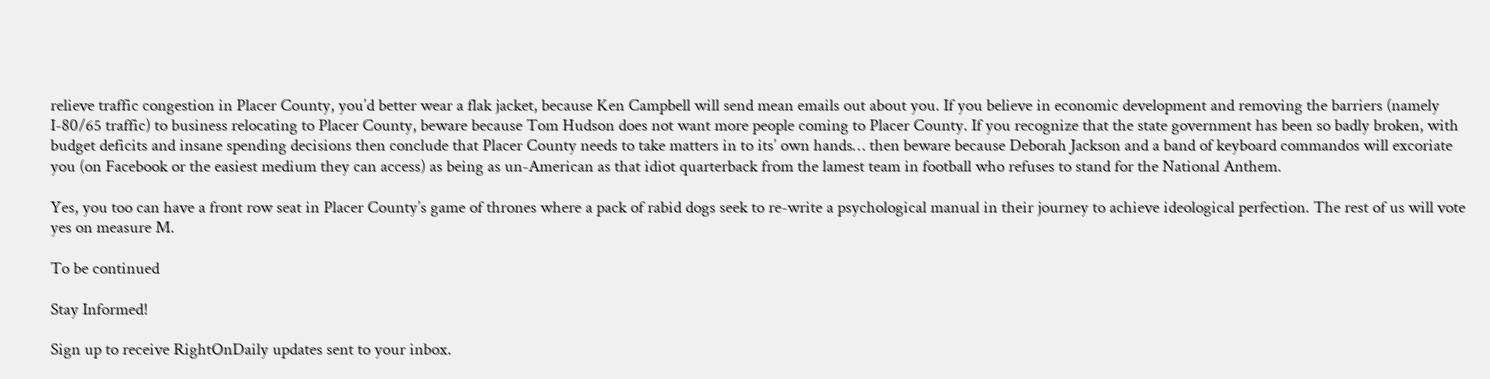relieve traffic congestion in Placer County, you’d better wear a flak jacket, because Ken Campbell will send mean emails out about you. If you believe in economic development and removing the barriers (namely I-80/65 traffic) to business relocating to Placer County, beware because Tom Hudson does not want more people coming to Placer County. If you recognize that the state government has been so badly broken, with budget deficits and insane spending decisions then conclude that Placer County needs to take matters in to its’ own hands… then beware because Deborah Jackson and a band of keyboard commandos will excoriate you (on Facebook or the easiest medium they can access) as being as un-American as that idiot quarterback from the lamest team in football who refuses to stand for the National Anthem.

Yes, you too can have a front row seat in Placer County’s game of thrones where a pack of rabid dogs seek to re-write a psychological manual in their journey to achieve ideological perfection. The rest of us will vote yes on measure M.

To be continued

Stay Informed!

Sign up to receive RightOnDaily updates sent to your inbox.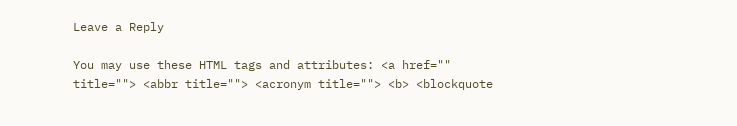Leave a Reply

You may use these HTML tags and attributes: <a href="" title=""> <abbr title=""> <acronym title=""> <b> <blockquote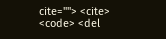cite=""> <cite> <code> <del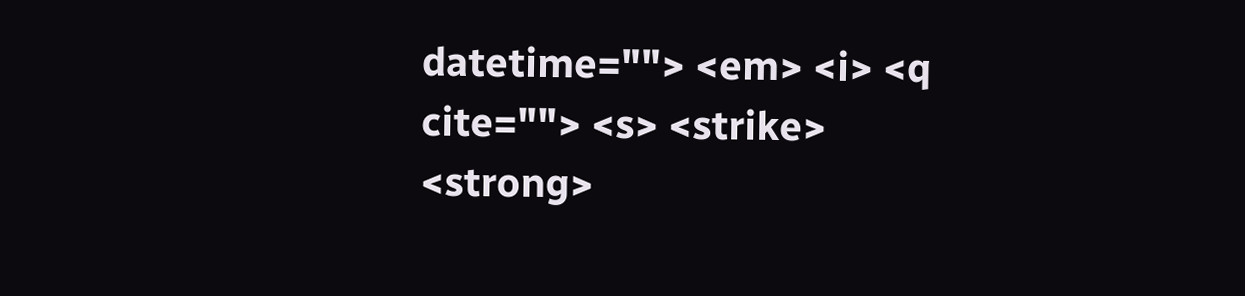datetime=""> <em> <i> <q cite=""> <s> <strike> <strong>